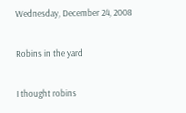Wednesday, December 24, 2008

Robins in the yard

I thought robins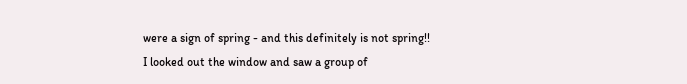were a sign of spring - and this definitely is not spring!!
I looked out the window and saw a group of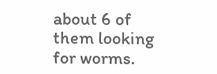about 6 of them looking for worms.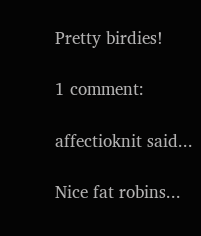Pretty birdies!

1 comment:

affectioknit said...

Nice fat robins...